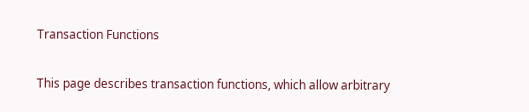Transaction Functions

This page describes transaction functions, which allow arbitrary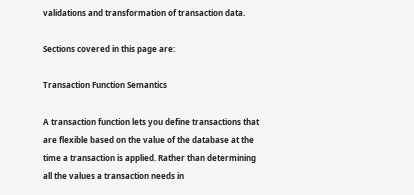validations and transformation of transaction data.

Sections covered in this page are:

Transaction Function Semantics

A transaction function lets you define transactions that are flexible based on the value of the database at the time a transaction is applied. Rather than determining all the values a transaction needs in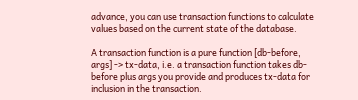advance, you can use transaction functions to calculate values based on the current state of the database.

A transaction function is a pure function [db-before, args] -> tx-data, i.e. a transaction function takes db-before plus args you provide and produces tx-data for inclusion in the transaction.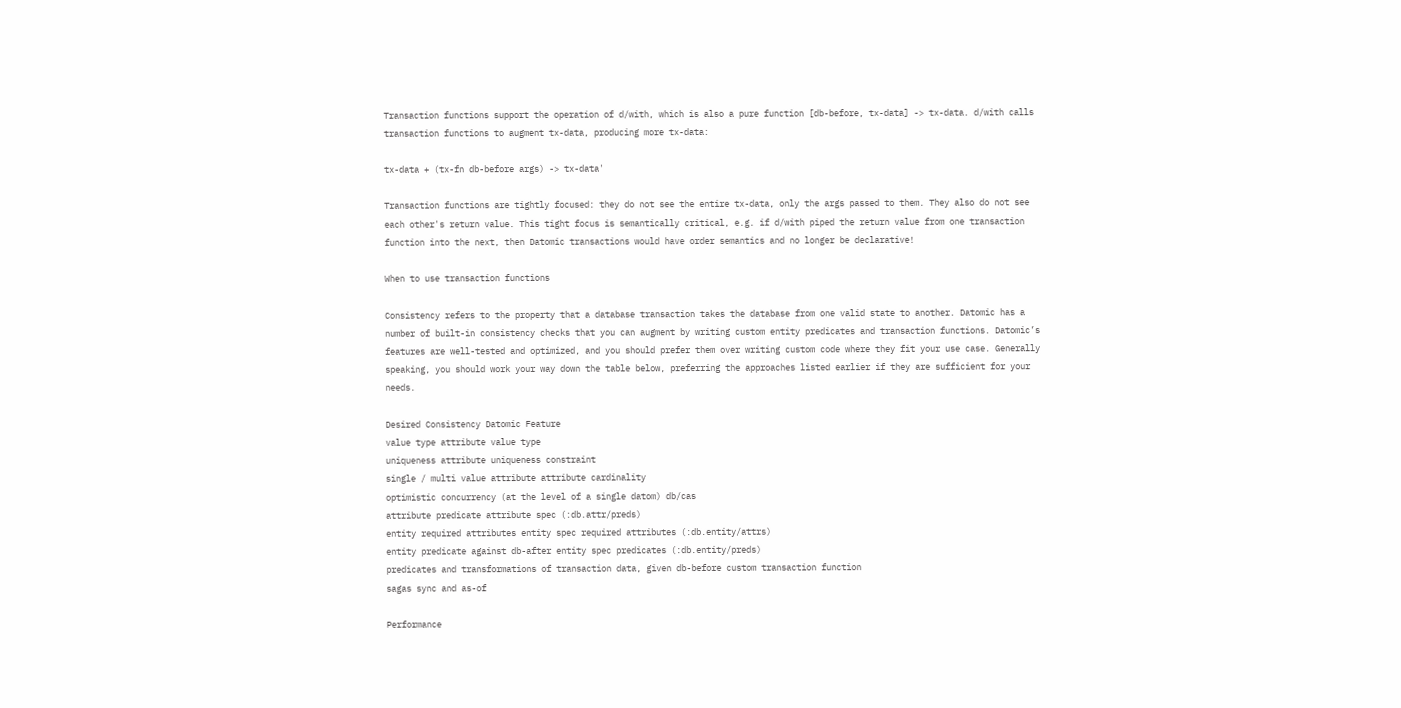Transaction functions support the operation of d/with, which is also a pure function [db-before, tx-data] -> tx-data. d/with calls transaction functions to augment tx-data, producing more tx-data:

tx-data + (tx-fn db-before args) -> tx-data'

Transaction functions are tightly focused: they do not see the entire tx-data, only the args passed to them. They also do not see each other's return value. This tight focus is semantically critical, e.g. if d/with piped the return value from one transaction function into the next, then Datomic transactions would have order semantics and no longer be declarative!

When to use transaction functions

Consistency refers to the property that a database transaction takes the database from one valid state to another. Datomic has a number of built-in consistency checks that you can augment by writing custom entity predicates and transaction functions. Datomic’s features are well-tested and optimized, and you should prefer them over writing custom code where they fit your use case. Generally speaking, you should work your way down the table below, preferring the approaches listed earlier if they are sufficient for your needs.

Desired Consistency Datomic Feature
value type attribute value type
uniqueness attribute uniqueness constraint
single / multi value attribute attribute cardinality
optimistic concurrency (at the level of a single datom) db/cas
attribute predicate attribute spec (:db.attr/preds)
entity required attributes entity spec required attributes (:db.entity/attrs)
entity predicate against db-after entity spec predicates (:db.entity/preds)
predicates and transformations of transaction data, given db-before custom transaction function
sagas sync and as-of

Performance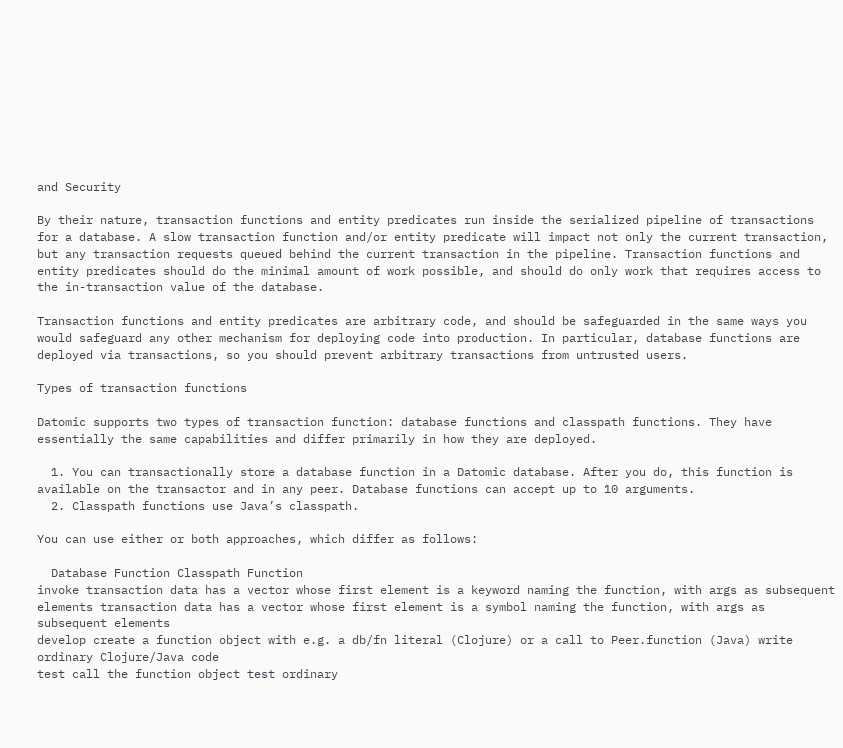and Security

By their nature, transaction functions and entity predicates run inside the serialized pipeline of transactions for a database. A slow transaction function and/or entity predicate will impact not only the current transaction, but any transaction requests queued behind the current transaction in the pipeline. Transaction functions and entity predicates should do the minimal amount of work possible, and should do only work that requires access to the in-transaction value of the database.

Transaction functions and entity predicates are arbitrary code, and should be safeguarded in the same ways you would safeguard any other mechanism for deploying code into production. In particular, database functions are deployed via transactions, so you should prevent arbitrary transactions from untrusted users.

Types of transaction functions

Datomic supports two types of transaction function: database functions and classpath functions. They have essentially the same capabilities and differ primarily in how they are deployed.

  1. You can transactionally store a database function in a Datomic database. After you do, this function is available on the transactor and in any peer. Database functions can accept up to 10 arguments.
  2. Classpath functions use Java’s classpath.

You can use either or both approaches, which differ as follows:

  Database Function Classpath Function
invoke transaction data has a vector whose first element is a keyword naming the function, with args as subsequent elements transaction data has a vector whose first element is a symbol naming the function, with args as subsequent elements
develop create a function object with e.g. a db/fn literal (Clojure) or a call to Peer.function (Java) write ordinary Clojure/Java code
test call the function object test ordinary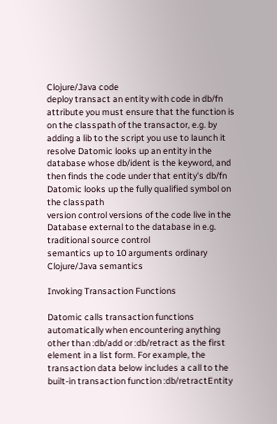Clojure/Java code
deploy transact an entity with code in db/fn attribute you must ensure that the function is on the classpath of the transactor, e.g. by adding a lib to the script you use to launch it
resolve Datomic looks up an entity in the database whose db/ident is the keyword, and then finds the code under that entity's db/fn Datomic looks up the fully qualified symbol on the classpath
version control versions of the code live in the Database external to the database in e.g. traditional source control
semantics up to 10 arguments ordinary Clojure/Java semantics

Invoking Transaction Functions

Datomic calls transaction functions automatically when encountering anything other than :db/add or :db/retract as the first element in a list form. For example, the transaction data below includes a call to the built-in transaction function :db/retractEntity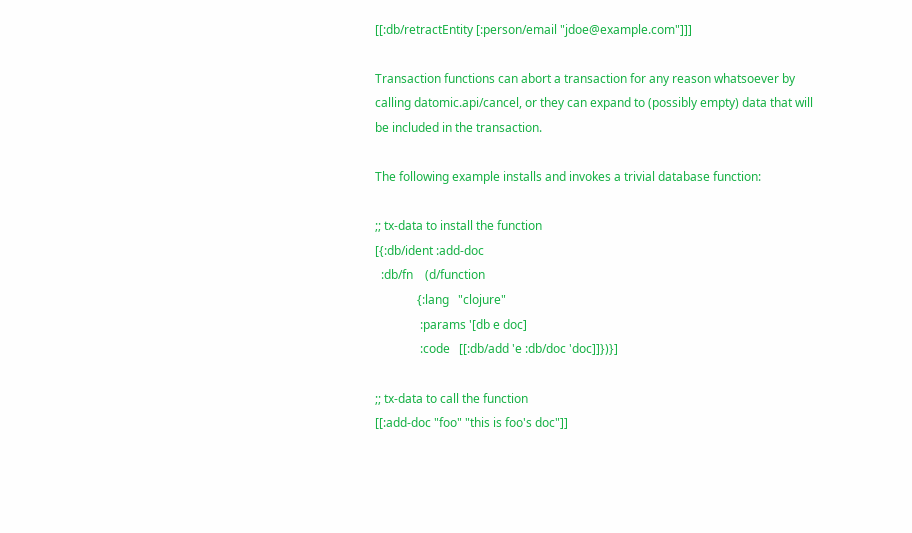[[:db/retractEntity [:person/email "jdoe@example.com"]]]

Transaction functions can abort a transaction for any reason whatsoever by calling datomic.api/cancel, or they can expand to (possibly empty) data that will be included in the transaction.

The following example installs and invokes a trivial database function:

;; tx-data to install the function
[{:db/ident :add-doc
  :db/fn    (d/function
              {:lang   "clojure"
               :params '[db e doc]
               :code   [[:db/add 'e :db/doc 'doc]]})}]

;; tx-data to call the function
[[:add-doc "foo" "this is foo's doc"]]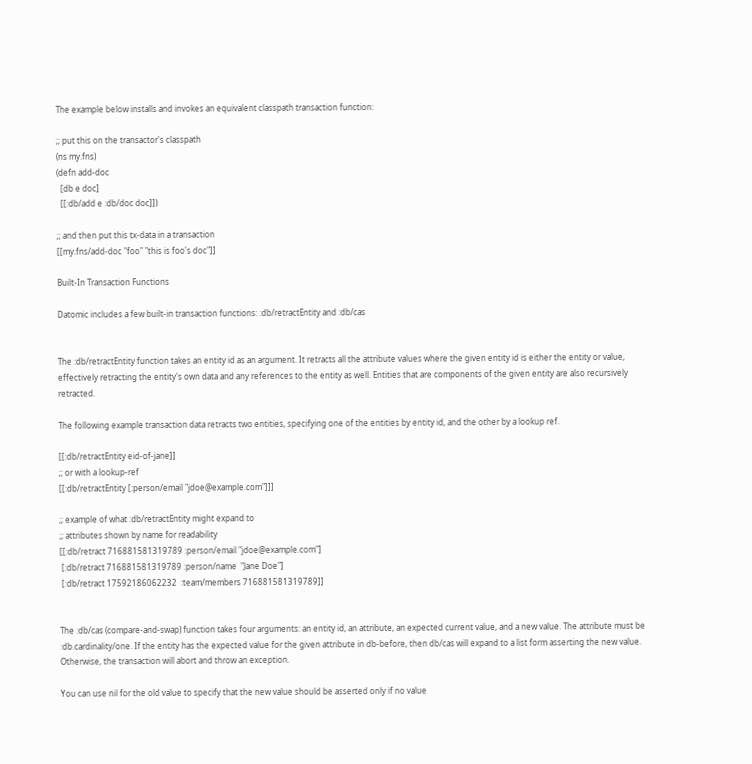The example below installs and invokes an equivalent classpath transaction function:

;; put this on the transactor's classpath
(ns my.fns)
(defn add-doc
  [db e doc]
  [[:db/add e :db/doc doc]])

;; and then put this tx-data in a transaction
[[my.fns/add-doc "foo" "this is foo's doc"]]

Built-In Transaction Functions

Datomic includes a few built-in transaction functions: :db/retractEntity and :db/cas


The :db/retractEntity function takes an entity id as an argument. It retracts all the attribute values where the given entity id is either the entity or value, effectively retracting the entity's own data and any references to the entity as well. Entities that are components of the given entity are also recursively retracted.

The following example transaction data retracts two entities, specifying one of the entities by entity id, and the other by a lookup ref.

[[:db/retractEntity eid-of-jane]]
;; or with a lookup-ref
[[:db/retractEntity [:person/email "jdoe@example.com"]]]

;; example of what :db/retractEntity might expand to
;; attributes shown by name for readability
[[:db/retract 716881581319789 :person/email "jdoe@example.com"]
 [:db/retract 716881581319789 :person/name  "Jane Doe"]
 [:db/retract 17592186062232  :team/members 716881581319789]]


The :db/cas (compare-and-swap) function takes four arguments: an entity id, an attribute, an expected current value, and a new value. The attribute must be :db.cardinality/one. If the entity has the expected value for the given attribute in db-before, then db/cas will expand to a list form asserting the new value. Otherwise, the transaction will abort and throw an exception.

You can use nil for the old value to specify that the new value should be asserted only if no value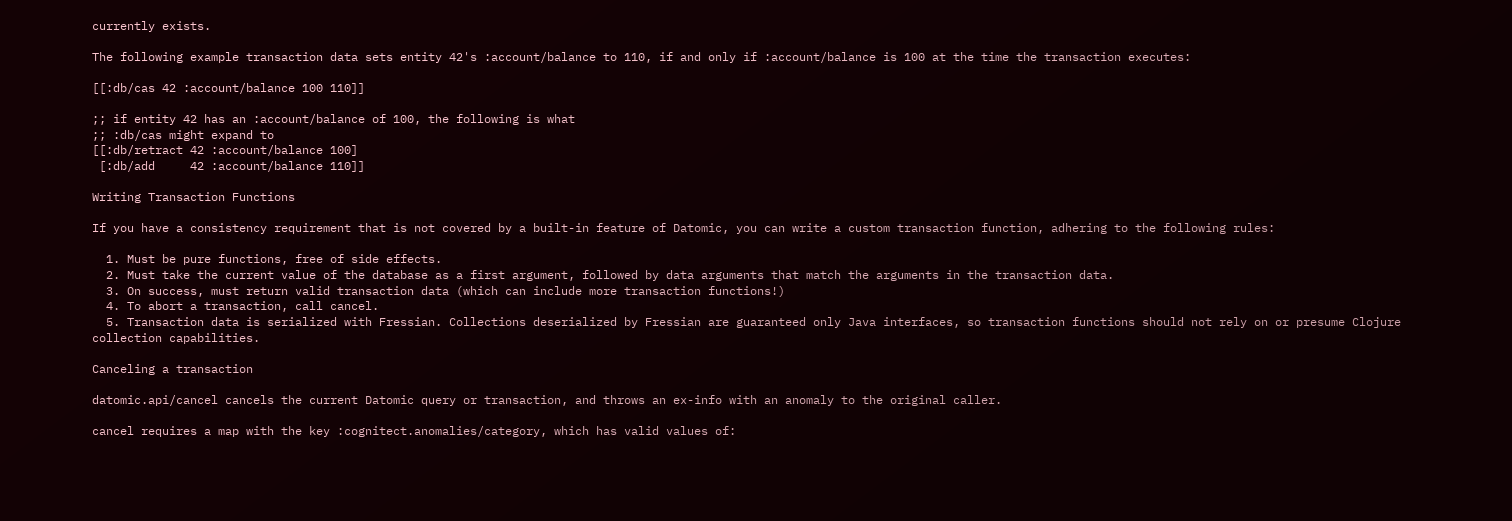currently exists.

The following example transaction data sets entity 42's :account/balance to 110, if and only if :account/balance is 100 at the time the transaction executes:

[[:db/cas 42 :account/balance 100 110]]

;; if entity 42 has an :account/balance of 100, the following is what
;; :db/cas might expand to
[[:db/retract 42 :account/balance 100]
 [:db/add     42 :account/balance 110]]

Writing Transaction Functions

If you have a consistency requirement that is not covered by a built-in feature of Datomic, you can write a custom transaction function, adhering to the following rules:

  1. Must be pure functions, free of side effects.
  2. Must take the current value of the database as a first argument, followed by data arguments that match the arguments in the transaction data.
  3. On success, must return valid transaction data (which can include more transaction functions!)
  4. To abort a transaction, call cancel.
  5. Transaction data is serialized with Fressian. Collections deserialized by Fressian are guaranteed only Java interfaces, so transaction functions should not rely on or presume Clojure collection capabilities.

Canceling a transaction

datomic.api/cancel cancels the current Datomic query or transaction, and throws an ex-info with an anomaly to the original caller.

cancel requires a map with the key :cognitect.anomalies/category, which has valid values of: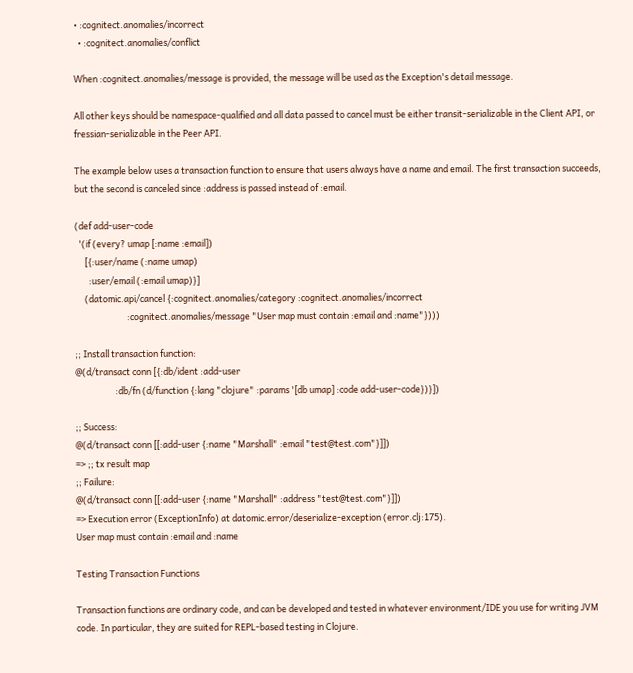• :cognitect.anomalies/incorrect
  • :cognitect.anomalies/conflict

When :cognitect.anomalies/message is provided, the message will be used as the Exception's detail message.

All other keys should be namespace-qualified and all data passed to cancel must be either transit-serializable in the Client API, or fressian-serializable in the Peer API.

The example below uses a transaction function to ensure that users always have a name and email. The first transaction succeeds, but the second is canceled since :address is passed instead of :email.

(def add-user-code
  '(if (every? umap [:name :email])
     [{:user/name (:name umap)
       :user/email (:email umap)}]
     (datomic.api/cancel {:cognitect.anomalies/category :cognitect.anomalies/incorrect
                          :cognitect.anomalies/message "User map must contain :email and :name"})))

;; Install transaction function:
@(d/transact conn [{:db/ident :add-user
                    :db/fn (d/function {:lang "clojure" :params '[db umap] :code add-user-code})}])

;; Success:
@(d/transact conn [[:add-user {:name "Marshall" :email "test@test.com"}]])
=> ;; tx result map
;; Failure:
@(d/transact conn [[:add-user {:name "Marshall" :address "test@test.com"}]])
=> Execution error (ExceptionInfo) at datomic.error/deserialize-exception (error.clj:175).
User map must contain :email and :name

Testing Transaction Functions

Transaction functions are ordinary code, and can be developed and tested in whatever environment/IDE you use for writing JVM code. In particular, they are suited for REPL-based testing in Clojure.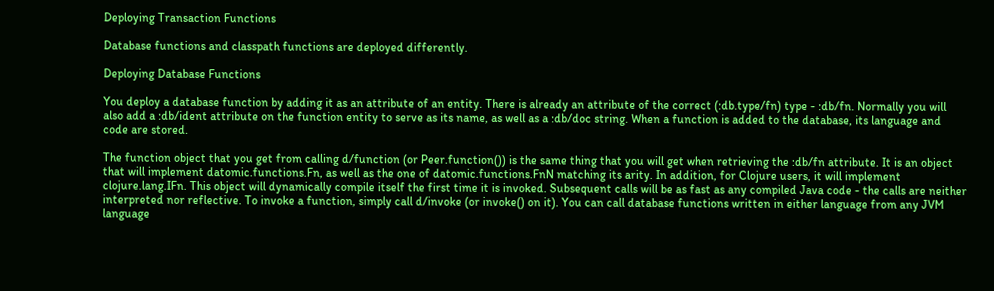Deploying Transaction Functions

Database functions and classpath functions are deployed differently.

Deploying Database Functions

You deploy a database function by adding it as an attribute of an entity. There is already an attribute of the correct (:db.type/fn) type - :db/fn. Normally you will also add a :db/ident attribute on the function entity to serve as its name, as well as a :db/doc string. When a function is added to the database, its language and code are stored.

The function object that you get from calling d/function (or Peer.function()) is the same thing that you will get when retrieving the :db/fn attribute. It is an object that will implement datomic.functions.Fn, as well as the one of datomic.functions.FnN matching its arity. In addition, for Clojure users, it will implement clojure.lang.IFn. This object will dynamically compile itself the first time it is invoked. Subsequent calls will be as fast as any compiled Java code - the calls are neither interpreted nor reflective. To invoke a function, simply call d/invoke (or invoke() on it). You can call database functions written in either language from any JVM language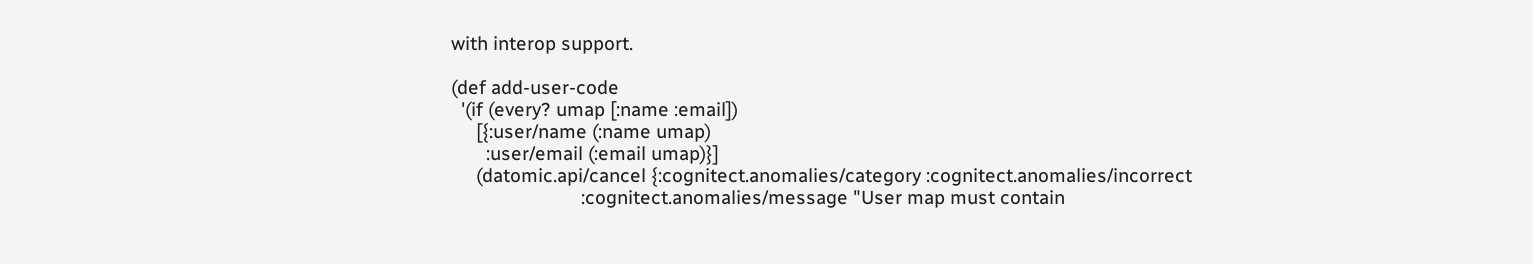with interop support.

(def add-user-code
  '(if (every? umap [:name :email])
     [{:user/name (:name umap)
       :user/email (:email umap)}]
     (datomic.api/cancel {:cognitect.anomalies/category :cognitect.anomalies/incorrect
                          :cognitect.anomalies/message "User map must contain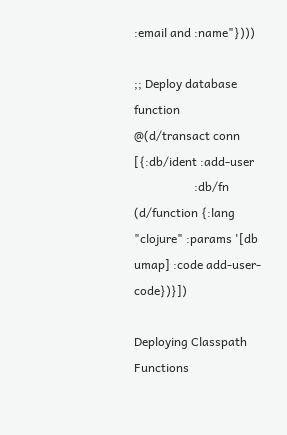:email and :name"})))

;; Deploy database function
@(d/transact conn [{:db/ident :add-user
                    :db/fn (d/function {:lang "clojure" :params '[db umap] :code add-user-code})}])

Deploying Classpath Functions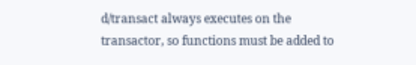d/transact always executes on the transactor, so functions must be added to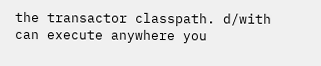the transactor classpath. d/with can execute anywhere you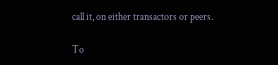call it, on either transactors or peers.

To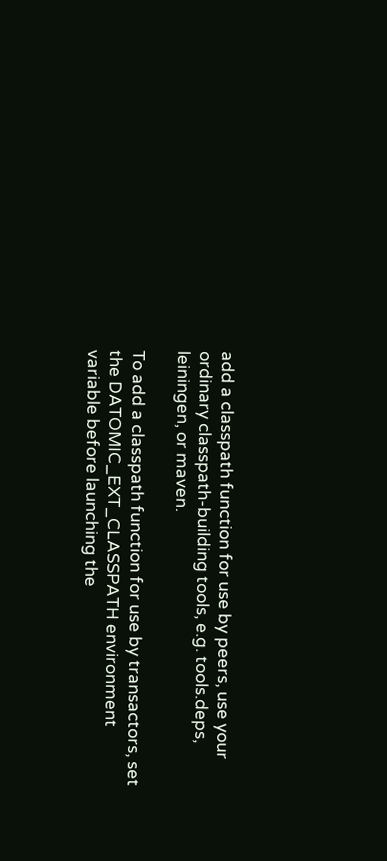add a classpath function for use by peers, use your ordinary classpath-building tools, e.g. tools.deps, leiningen, or maven.

To add a classpath function for use by transactors, set the DATOMIC_EXT_CLASSPATH environment variable before launching the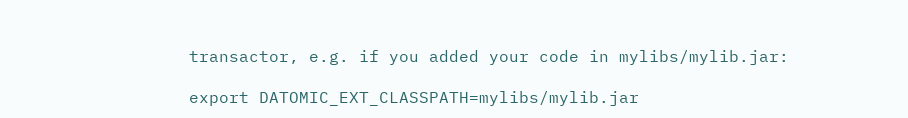transactor, e.g. if you added your code in mylibs/mylib.jar:

export DATOMIC_EXT_CLASSPATH=mylibs/mylib.jar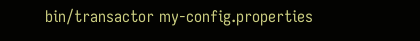bin/transactor my-config.properties